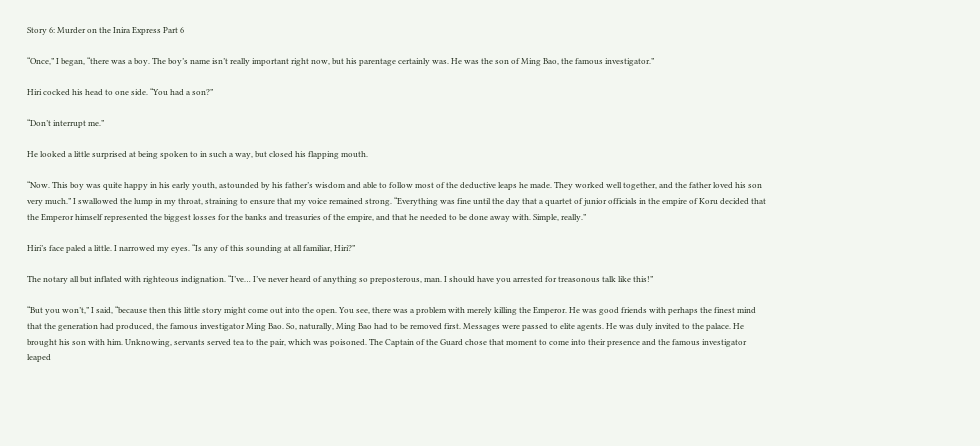Story 6: Murder on the Inira Express Part 6

“Once,” I began, “there was a boy. The boy’s name isn’t really important right now, but his parentage certainly was. He was the son of Ming Bao, the famous investigator.”

Hiri cocked his head to one side. “You had a son?”

“Don’t interrupt me.”

He looked a little surprised at being spoken to in such a way, but closed his flapping mouth.

“Now. This boy was quite happy in his early youth, astounded by his father’s wisdom and able to follow most of the deductive leaps he made. They worked well together, and the father loved his son very much.” I swallowed the lump in my throat, straining to ensure that my voice remained strong. “Everything was fine until the day that a quartet of junior officials in the empire of Koru decided that the Emperor himself represented the biggest losses for the banks and treasuries of the empire, and that he needed to be done away with. Simple, really.”

Hiri’s face paled a little. I narrowed my eyes. “Is any of this sounding at all familiar, Hiri?”

The notary all but inflated with righteous indignation. “I’ve… I’ve never heard of anything so preposterous, man. I should have you arrested for treasonous talk like this!”

“But you won’t,” I said, “because then this little story might come out into the open. You see, there was a problem with merely killing the Emperor. He was good friends with perhaps the finest mind that the generation had produced, the famous investigator Ming Bao. So, naturally, Ming Bao had to be removed first. Messages were passed to elite agents. He was duly invited to the palace. He brought his son with him. Unknowing, servants served tea to the pair, which was poisoned. The Captain of the Guard chose that moment to come into their presence and the famous investigator leaped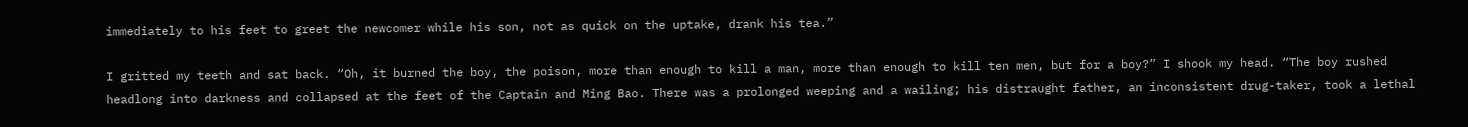immediately to his feet to greet the newcomer while his son, not as quick on the uptake, drank his tea.”

I gritted my teeth and sat back. “Oh, it burned the boy, the poison, more than enough to kill a man, more than enough to kill ten men, but for a boy?” I shook my head. “The boy rushed headlong into darkness and collapsed at the feet of the Captain and Ming Bao. There was a prolonged weeping and a wailing; his distraught father, an inconsistent drug-taker, took a lethal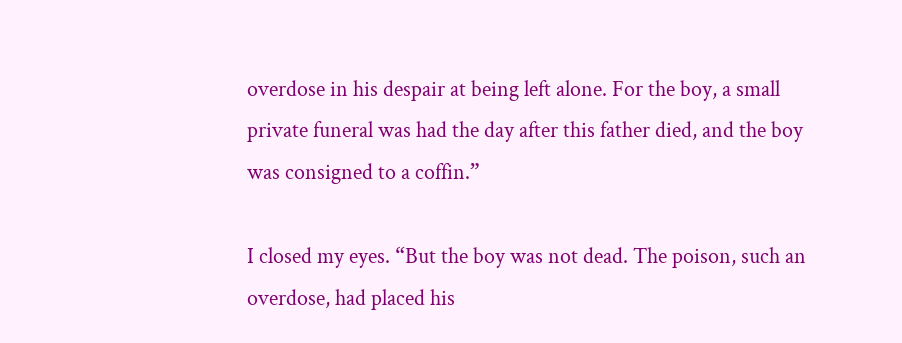overdose in his despair at being left alone. For the boy, a small private funeral was had the day after this father died, and the boy was consigned to a coffin.”

I closed my eyes. “But the boy was not dead. The poison, such an overdose, had placed his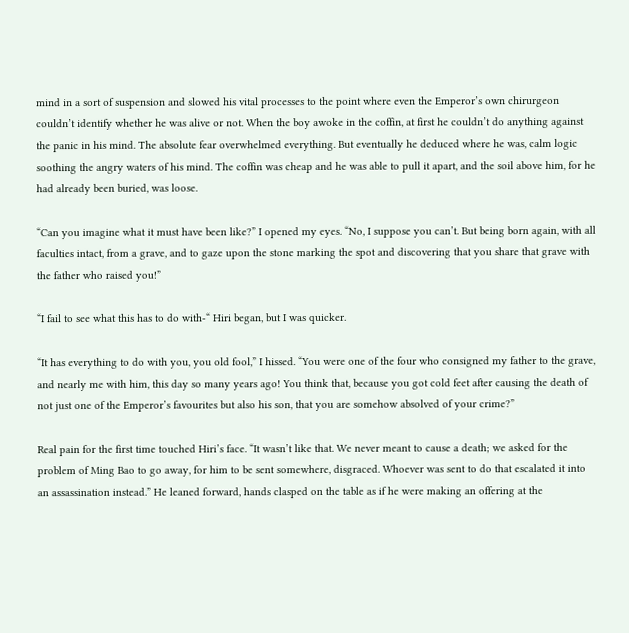mind in a sort of suspension and slowed his vital processes to the point where even the Emperor’s own chirurgeon couldn’t identify whether he was alive or not. When the boy awoke in the coffin, at first he couldn’t do anything against the panic in his mind. The absolute fear overwhelmed everything. But eventually he deduced where he was, calm logic soothing the angry waters of his mind. The coffin was cheap and he was able to pull it apart, and the soil above him, for he had already been buried, was loose.

“Can you imagine what it must have been like?” I opened my eyes. “No, I suppose you can’t. But being born again, with all faculties intact, from a grave, and to gaze upon the stone marking the spot and discovering that you share that grave with the father who raised you!”

“I fail to see what this has to do with-“ Hiri began, but I was quicker.

“It has everything to do with you, you old fool,” I hissed. “You were one of the four who consigned my father to the grave, and nearly me with him, this day so many years ago! You think that, because you got cold feet after causing the death of not just one of the Emperor’s favourites but also his son, that you are somehow absolved of your crime?”

Real pain for the first time touched Hiri’s face. “It wasn’t like that. We never meant to cause a death; we asked for the problem of Ming Bao to go away, for him to be sent somewhere, disgraced. Whoever was sent to do that escalated it into an assassination instead.” He leaned forward, hands clasped on the table as if he were making an offering at the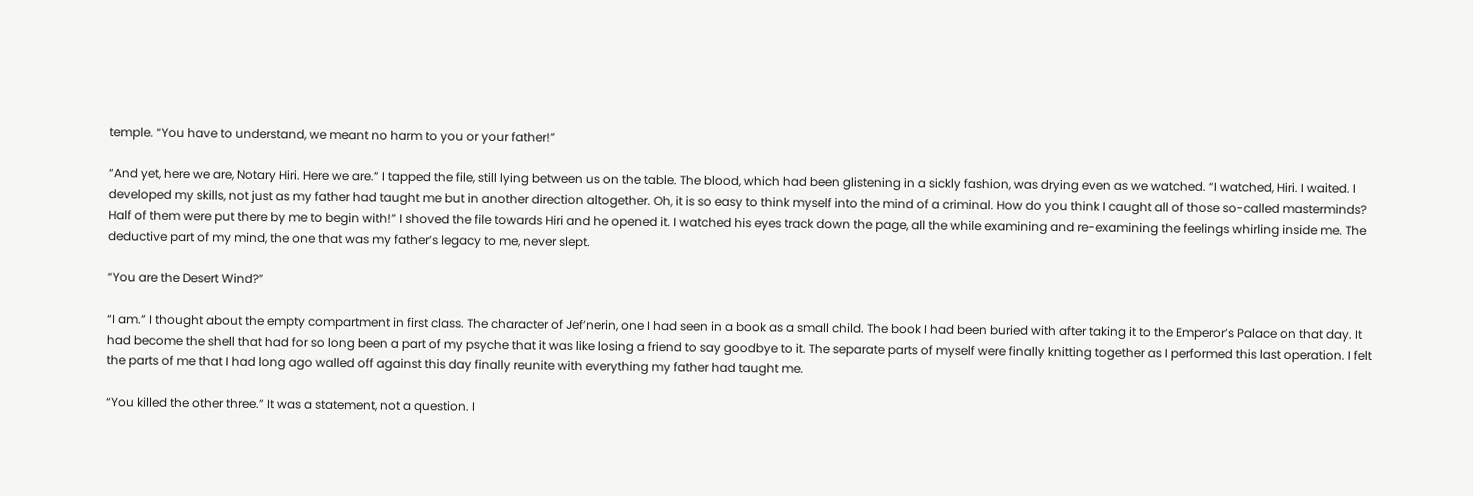temple. “You have to understand, we meant no harm to you or your father!”

“And yet, here we are, Notary Hiri. Here we are.” I tapped the file, still lying between us on the table. The blood, which had been glistening in a sickly fashion, was drying even as we watched. “I watched, Hiri. I waited. I developed my skills, not just as my father had taught me but in another direction altogether. Oh, it is so easy to think myself into the mind of a criminal. How do you think I caught all of those so-called masterminds? Half of them were put there by me to begin with!” I shoved the file towards Hiri and he opened it. I watched his eyes track down the page, all the while examining and re-examining the feelings whirling inside me. The deductive part of my mind, the one that was my father’s legacy to me, never slept.

“You are the Desert Wind?”

“I am.” I thought about the empty compartment in first class. The character of Jef’nerin, one I had seen in a book as a small child. The book I had been buried with after taking it to the Emperor’s Palace on that day. It had become the shell that had for so long been a part of my psyche that it was like losing a friend to say goodbye to it. The separate parts of myself were finally knitting together as I performed this last operation. I felt the parts of me that I had long ago walled off against this day finally reunite with everything my father had taught me.

“You killed the other three.” It was a statement, not a question. I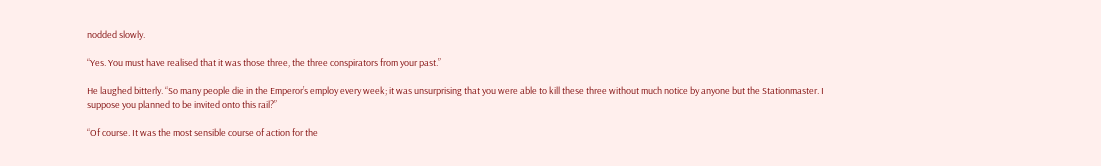nodded slowly.

“Yes. You must have realised that it was those three, the three conspirators from your past.”

He laughed bitterly. “So many people die in the Emperor’s employ every week; it was unsurprising that you were able to kill these three without much notice by anyone but the Stationmaster. I suppose you planned to be invited onto this rail?”

“Of course. It was the most sensible course of action for the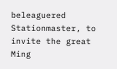beleaguered Stationmaster, to invite the great Ming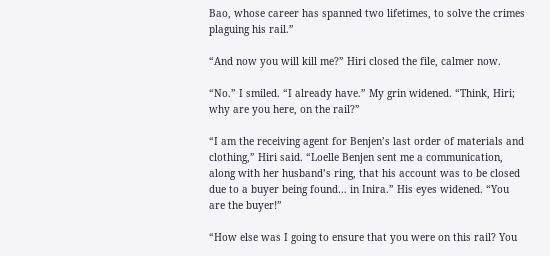Bao, whose career has spanned two lifetimes, to solve the crimes plaguing his rail.”

“And now you will kill me?” Hiri closed the file, calmer now.

“No.” I smiled. “I already have.” My grin widened. “Think, Hiri; why are you here, on the rail?”

“I am the receiving agent for Benjen’s last order of materials and clothing,” Hiri said. “Loelle Benjen sent me a communication, along with her husband’s ring, that his account was to be closed due to a buyer being found… in Inira.” His eyes widened. “You are the buyer!”

“How else was I going to ensure that you were on this rail? You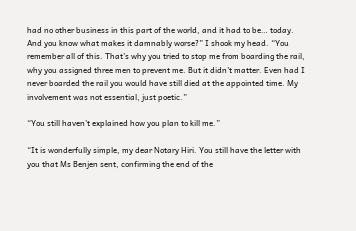had no other business in this part of the world, and it had to be… today. And you know what makes it damnably worse?” I shook my head. “You remember all of this. That’s why you tried to stop me from boarding the rail, why you assigned three men to prevent me. But it didn’t matter. Even had I never boarded the rail you would have still died at the appointed time. My involvement was not essential, just poetic.”

“You still haven’t explained how you plan to kill me.”

“It is wonderfully simple, my dear Notary Hiri. You still have the letter with you that Ms Benjen sent, confirming the end of the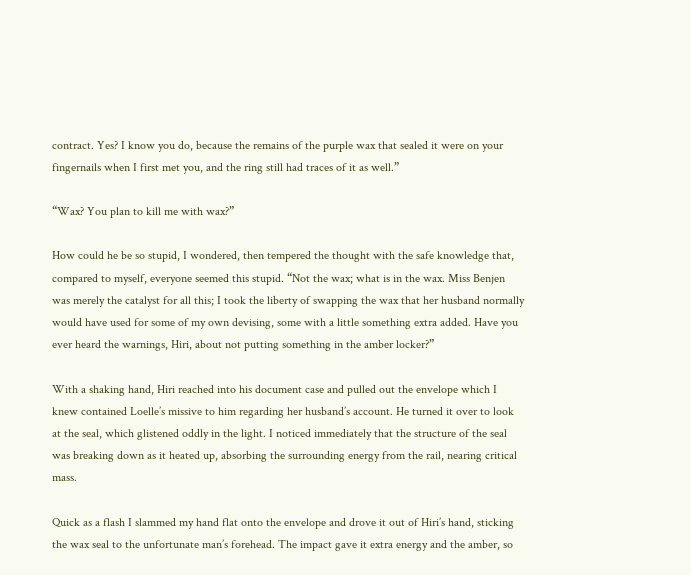contract. Yes? I know you do, because the remains of the purple wax that sealed it were on your fingernails when I first met you, and the ring still had traces of it as well.”

“Wax? You plan to kill me with wax?”

How could he be so stupid, I wondered, then tempered the thought with the safe knowledge that, compared to myself, everyone seemed this stupid. “Not the wax; what is in the wax. Miss Benjen was merely the catalyst for all this; I took the liberty of swapping the wax that her husband normally would have used for some of my own devising, some with a little something extra added. Have you ever heard the warnings, Hiri, about not putting something in the amber locker?”

With a shaking hand, Hiri reached into his document case and pulled out the envelope which I knew contained Loelle’s missive to him regarding her husband’s account. He turned it over to look at the seal, which glistened oddly in the light. I noticed immediately that the structure of the seal was breaking down as it heated up, absorbing the surrounding energy from the rail, nearing critical mass.

Quick as a flash I slammed my hand flat onto the envelope and drove it out of Hiri’s hand, sticking the wax seal to the unfortunate man’s forehead. The impact gave it extra energy and the amber, so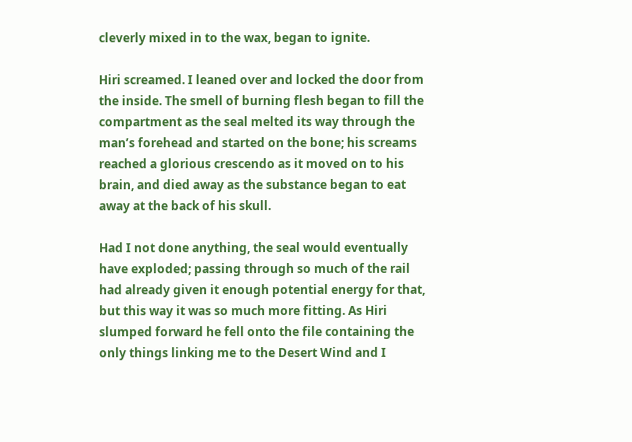cleverly mixed in to the wax, began to ignite.

Hiri screamed. I leaned over and locked the door from the inside. The smell of burning flesh began to fill the compartment as the seal melted its way through the man’s forehead and started on the bone; his screams reached a glorious crescendo as it moved on to his brain, and died away as the substance began to eat away at the back of his skull.

Had I not done anything, the seal would eventually have exploded; passing through so much of the rail had already given it enough potential energy for that, but this way it was so much more fitting. As Hiri slumped forward he fell onto the file containing the only things linking me to the Desert Wind and I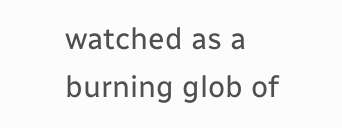watched as a burning glob of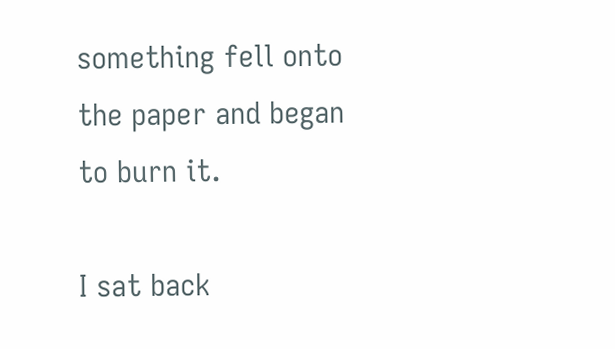something fell onto the paper and began to burn it.

I sat back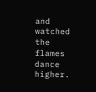and watched the flames dance higher.